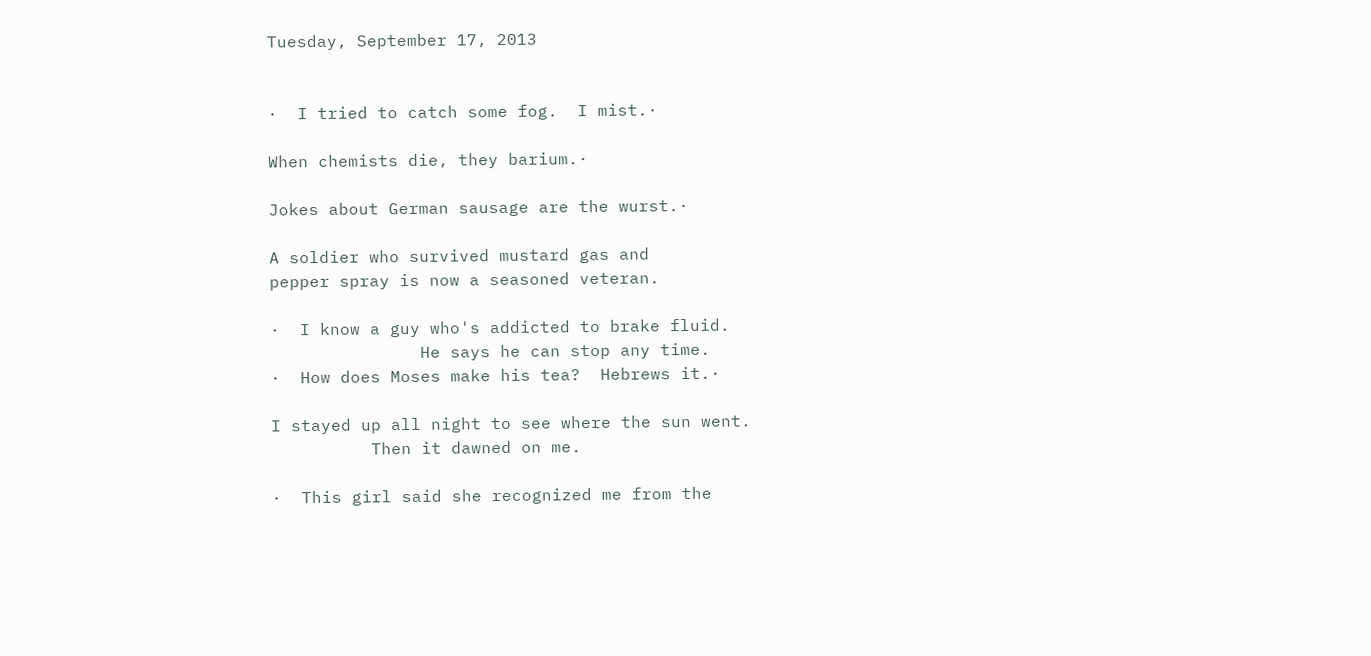Tuesday, September 17, 2013


·  I tried to catch some fog.  I mist.·

When chemists die, they barium.·

Jokes about German sausage are the wurst.·

A soldier who survived mustard gas and
pepper spray is now a seasoned veteran.

·  I know a guy who's addicted to brake fluid.
               He says he can stop any time.
·  How does Moses make his tea?  Hebrews it.·

I stayed up all night to see where the sun went.
          Then it dawned on me.

·  This girl said she recognized me from the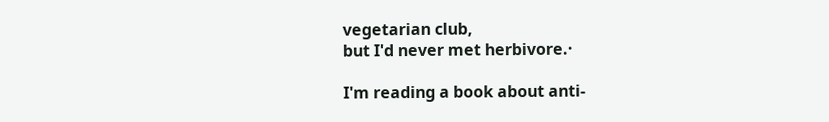vegetarian club,
but I'd never met herbivore.·

I'm reading a book about anti-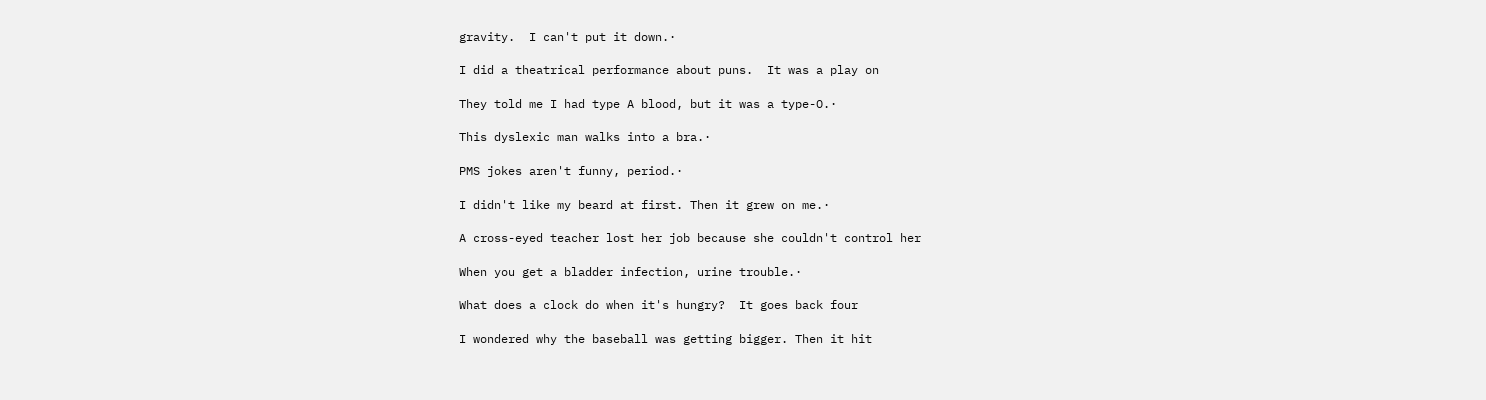gravity.  I can't put it down.·

I did a theatrical performance about puns.  It was a play on

They told me I had type A blood, but it was a type-O.·

This dyslexic man walks into a bra.·

PMS jokes aren't funny, period.·

I didn't like my beard at first. Then it grew on me.·

A cross-eyed teacher lost her job because she couldn't control her

When you get a bladder infection, urine trouble.·

What does a clock do when it's hungry?  It goes back four

I wondered why the baseball was getting bigger. Then it hit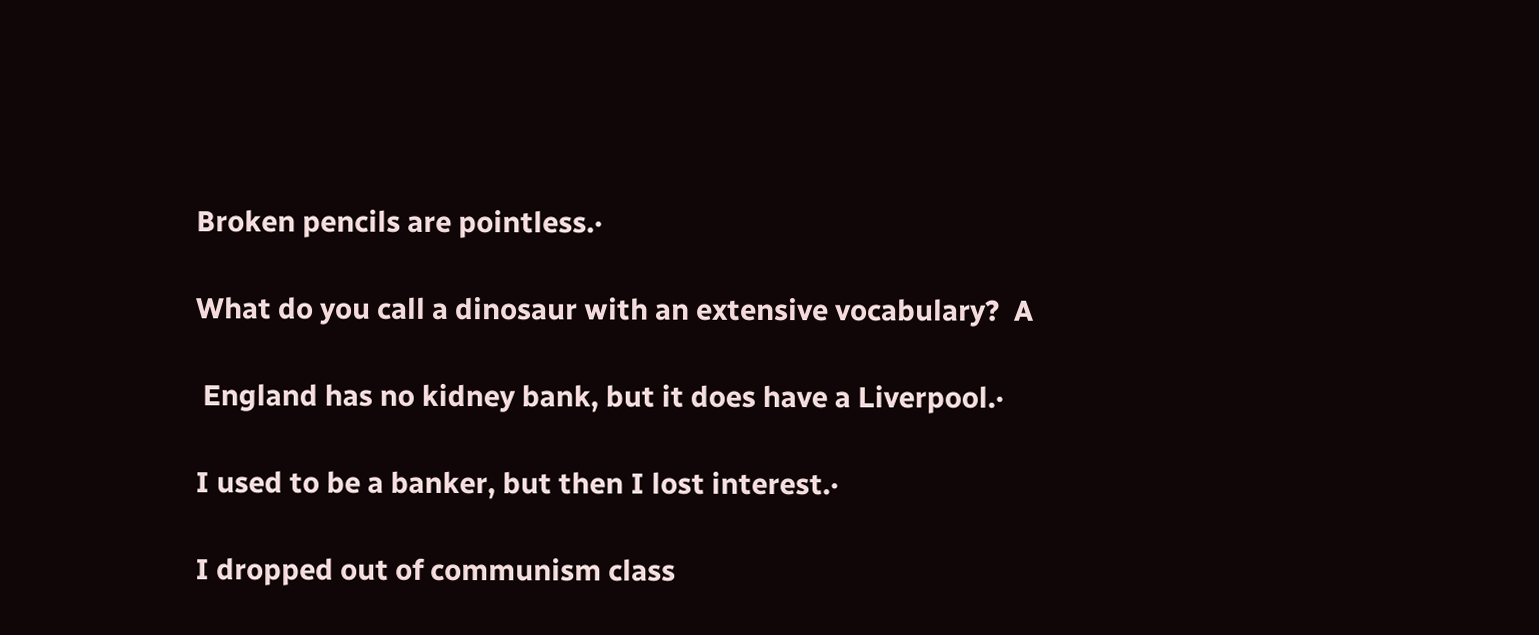Broken pencils are pointless.·

What do you call a dinosaur with an extensive vocabulary?  A

 England has no kidney bank, but it does have a Liverpool.·

I used to be a banker, but then I lost interest.·

I dropped out of communism class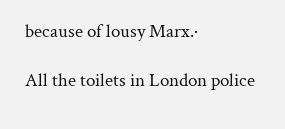because of lousy Marx.·

All the toilets in London police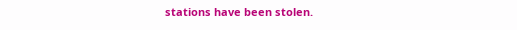stations have been stolen.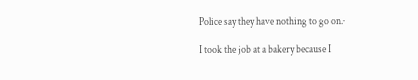Police say they have nothing to go on.·

I took the job at a bakery because I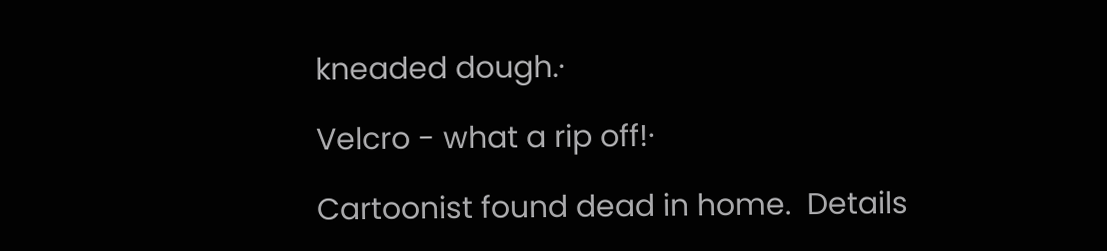kneaded dough.·

Velcro - what a rip off!·

Cartoonist found dead in home.  Details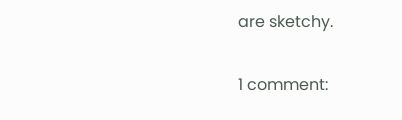are sketchy.

1 comment: